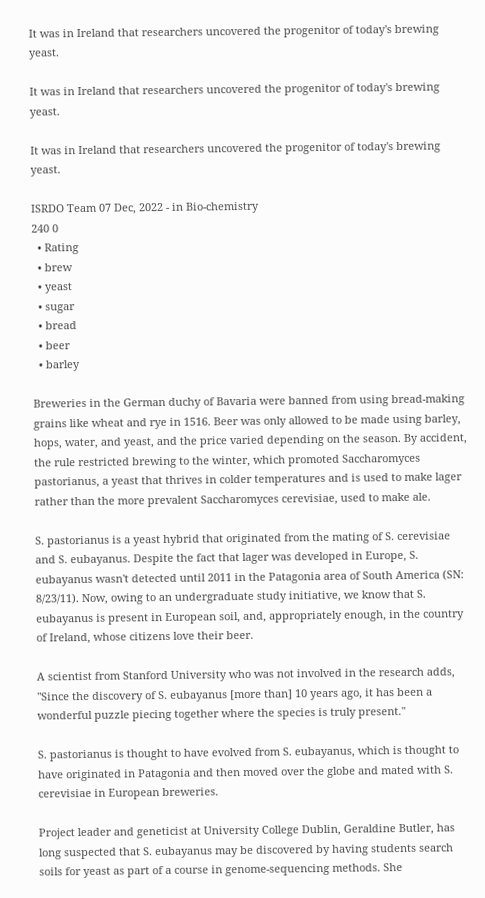It was in Ireland that researchers uncovered the progenitor of today's brewing yeast.

It was in Ireland that researchers uncovered the progenitor of today's brewing yeast.

It was in Ireland that researchers uncovered the progenitor of today's brewing yeast.

ISRDO Team 07 Dec, 2022 - in Bio-chemistry
240 0
  • Rating
  • brew
  • yeast
  • sugar
  • bread
  • beer
  • barley

Breweries in the German duchy of Bavaria were banned from using bread-making grains like wheat and rye in 1516. Beer was only allowed to be made using barley, hops, water, and yeast, and the price varied depending on the season. By accident, the rule restricted brewing to the winter, which promoted Saccharomyces pastorianus, a yeast that thrives in colder temperatures and is used to make lager rather than the more prevalent Saccharomyces cerevisiae, used to make ale.

S. pastorianus is a yeast hybrid that originated from the mating of S. cerevisiae and S. eubayanus. Despite the fact that lager was developed in Europe, S. eubayanus wasn't detected until 2011 in the Patagonia area of South America (SN: 8/23/11). Now, owing to an undergraduate study initiative, we know that S. eubayanus is present in European soil, and, appropriately enough, in the country of Ireland, whose citizens love their beer.

A scientist from Stanford University who was not involved in the research adds, "Since the discovery of S. eubayanus [more than] 10 years ago, it has been a wonderful puzzle piecing together where the species is truly present."

S. pastorianus is thought to have evolved from S. eubayanus, which is thought to have originated in Patagonia and then moved over the globe and mated with S. cerevisiae in European breweries.

Project leader and geneticist at University College Dublin, Geraldine Butler, has long suspected that S. eubayanus may be discovered by having students search soils for yeast as part of a course in genome-sequencing methods. She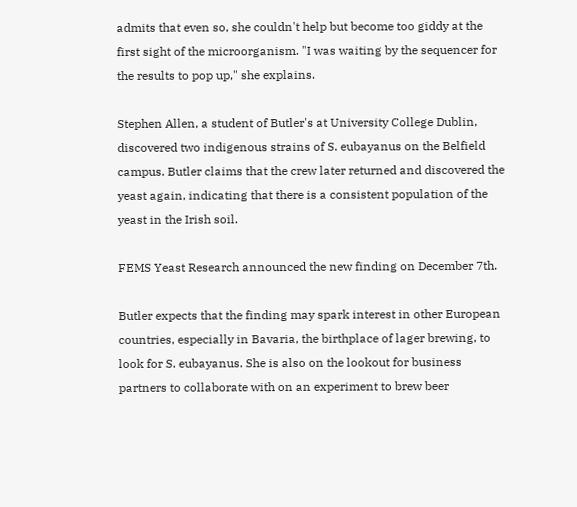admits that even so, she couldn't help but become too giddy at the first sight of the microorganism. "I was waiting by the sequencer for the results to pop up," she explains.

Stephen Allen, a student of Butler's at University College Dublin, discovered two indigenous strains of S. eubayanus on the Belfield campus. Butler claims that the crew later returned and discovered the yeast again, indicating that there is a consistent population of the yeast in the Irish soil.

FEMS Yeast Research announced the new finding on December 7th.

Butler expects that the finding may spark interest in other European countries, especially in Bavaria, the birthplace of lager brewing, to look for S. eubayanus. She is also on the lookout for business partners to collaborate with on an experiment to brew beer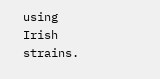using Irish strains.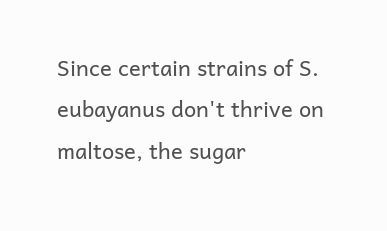Since certain strains of S. eubayanus don't thrive on maltose, the sugar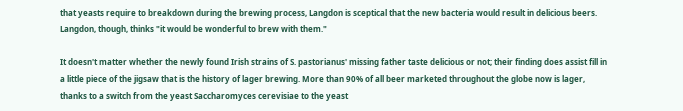that yeasts require to breakdown during the brewing process, Langdon is sceptical that the new bacteria would result in delicious beers. Langdon, though, thinks "it would be wonderful to brew with them."

It doesn't matter whether the newly found Irish strains of S. pastorianus' missing father taste delicious or not; their finding does assist fill in a little piece of the jigsaw that is the history of lager brewing. More than 90% of all beer marketed throughout the globe now is lager, thanks to a switch from the yeast Saccharomyces cerevisiae to the yeast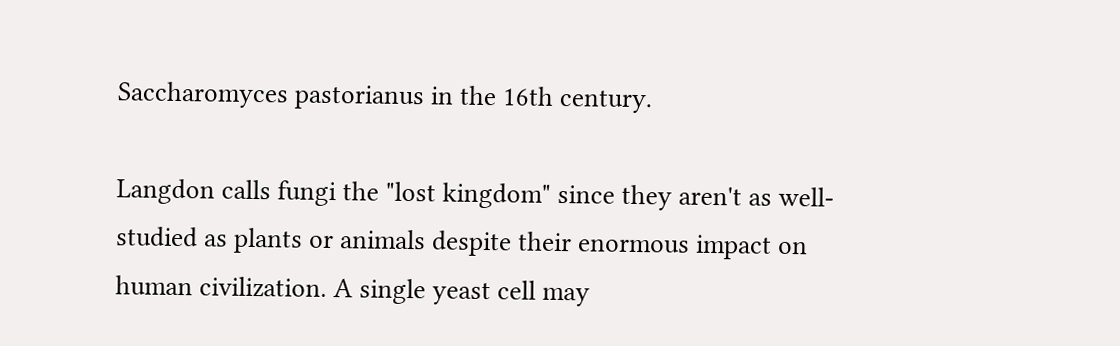Saccharomyces pastorianus in the 16th century.

Langdon calls fungi the "lost kingdom" since they aren't as well-studied as plants or animals despite their enormous impact on human civilization. A single yeast cell may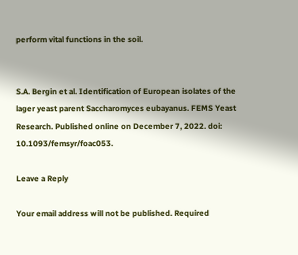perform vital functions in the soil.


S.A. Bergin et al. Identification of European isolates of the lager yeast parent Saccharomyces eubayanus. FEMS Yeast Research. Published online on December 7, 2022. doi: 10.1093/femsyr/foac053.

Leave a Reply

Your email address will not be published. Required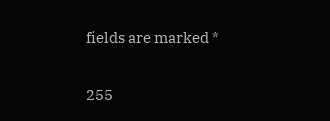fields are marked *

255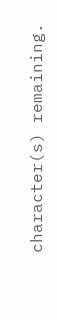character(s) remaining.